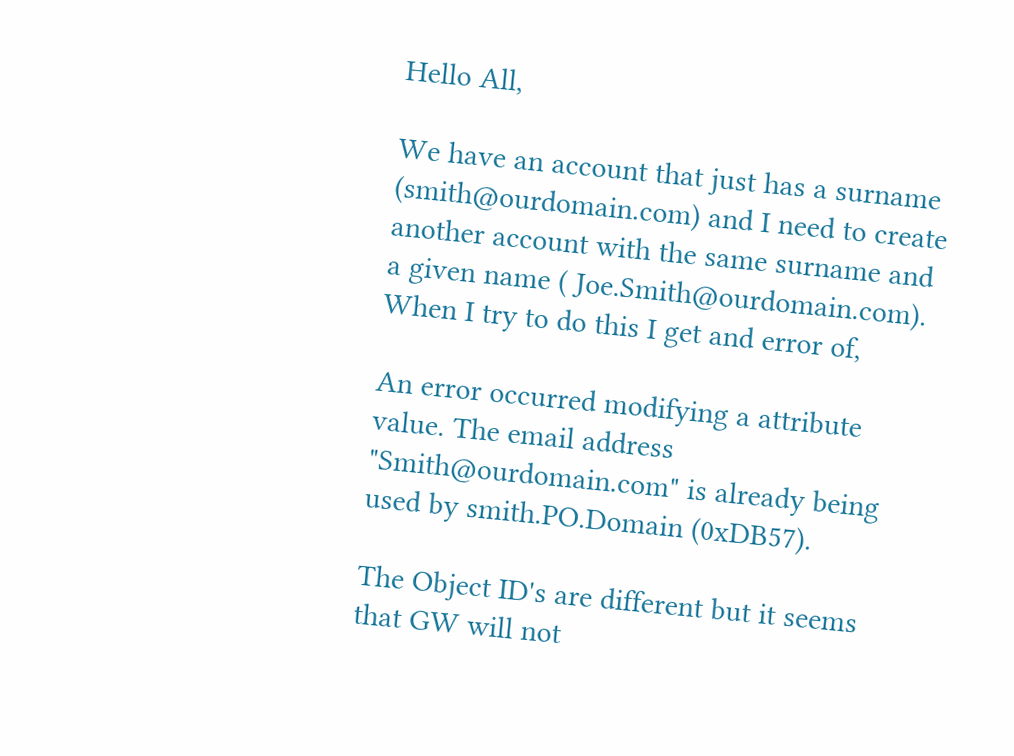Hello All,

We have an account that just has a surname (smith@ourdomain.com) and I need to create another account with the same surname and a given name ( Joe.Smith@ourdomain.com). When I try to do this I get and error of,

An error occurred modifying a attribute value. The email address "Smith@ourdomain.com" is already being used by smith.PO.Domain (0xDB57).

The Object ID's are different but it seems that GW will not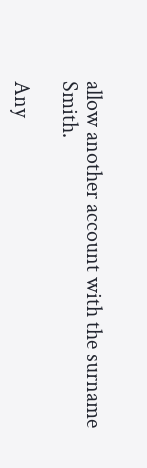allow another account with the surname Smith.

Any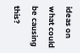ideas on what could be causing this?